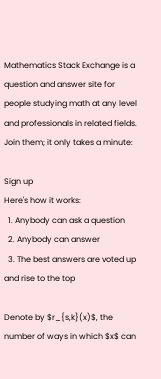Mathematics Stack Exchange is a question and answer site for people studying math at any level and professionals in related fields. Join them; it only takes a minute:

Sign up
Here's how it works:
  1. Anybody can ask a question
  2. Anybody can answer
  3. The best answers are voted up and rise to the top

Denote by $r_{s,k}(x)$, the number of ways in which $x$ can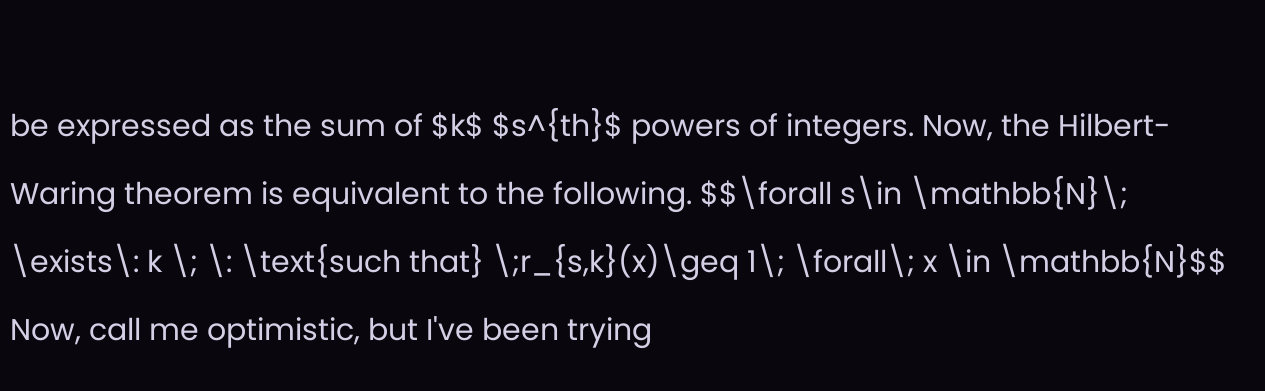be expressed as the sum of $k$ $s^{th}$ powers of integers. Now, the Hilbert-Waring theorem is equivalent to the following. $$\forall s\in \mathbb{N}\; \exists\: k \; \: \text{such that} \;r_{s,k}(x)\geq 1\; \forall\; x \in \mathbb{N}$$  Now, call me optimistic, but I've been trying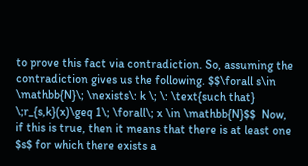to prove this fact via contradiction. So, assuming the contradiction gives us the following. $$\forall s\in \mathbb{N}\; \nexists\: k \; \: \text{such that} \;r_{s,k}(x)\geq 1\; \forall\; x \in \mathbb{N}$$  Now, if this is true, then it means that there is at least one $s$ for which there exists a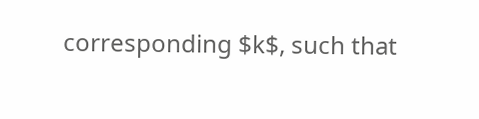corresponding $k$, such that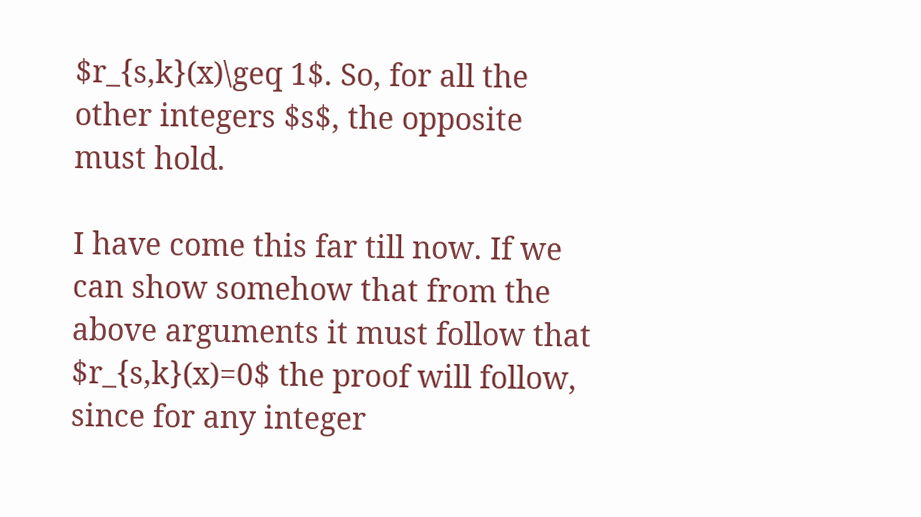$r_{s,k}(x)\geq 1$. So, for all the other integers $s$, the opposite must hold.

I have come this far till now. If we can show somehow that from the above arguments it must follow that $r_{s,k}(x)=0$ the proof will follow, since for any integer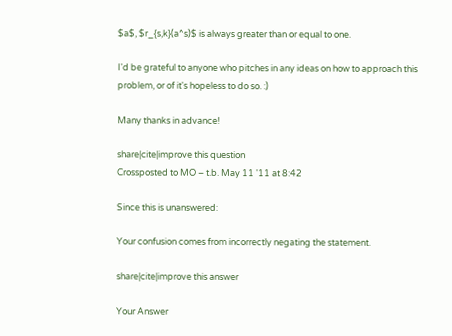$a$, $r_{s,k}(a^s)$ is always greater than or equal to one.

I'd be grateful to anyone who pitches in any ideas on how to approach this problem, or of it's hopeless to do so. :)

Many thanks in advance!

share|cite|improve this question
Crossposted to MO – t.b. May 11 '11 at 8:42

Since this is unanswered:

Your confusion comes from incorrectly negating the statement.

share|cite|improve this answer

Your Answer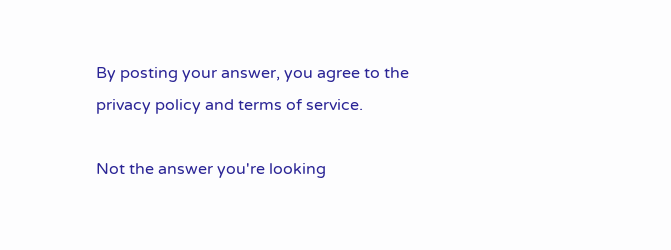By posting your answer, you agree to the privacy policy and terms of service.

Not the answer you're looking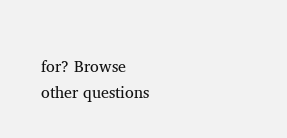for? Browse other questions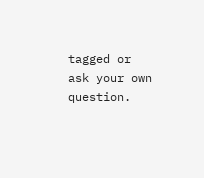tagged or ask your own question.